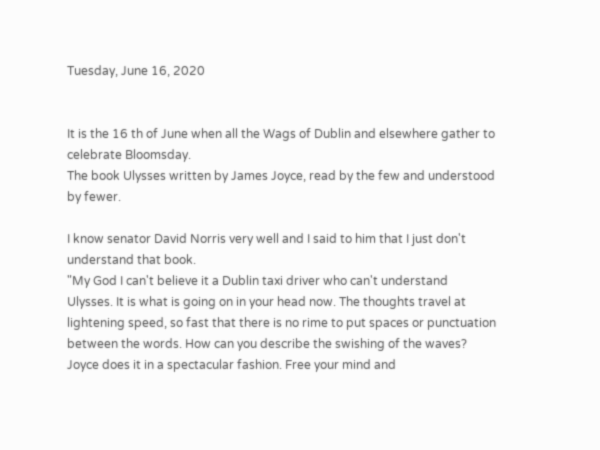Tuesday, June 16, 2020


It is the 16 th of June when all the Wags of Dublin and elsewhere gather to celebrate Bloomsday.
The book Ulysses written by James Joyce, read by the few and understood by fewer.

I know senator David Norris very well and I said to him that I just don't understand that book.
"My God I can't believe it a Dublin taxi driver who can't understand Ulysses. It is what is going on in your head now. The thoughts travel at lightening speed, so fast that there is no rime to put spaces or punctuation between the words. How can you describe the swishing of the waves? Joyce does it in a spectacular fashion. Free your mind and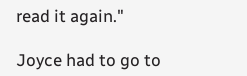read it again."

Joyce had to go to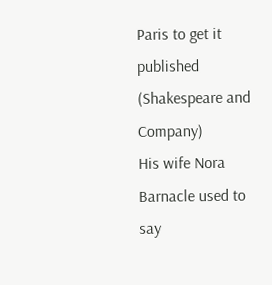Paris to get it published (Shakespeare and Company)
His wife Nora Barnacle used to say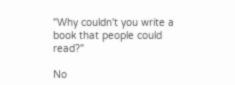"Why couldn't you write a book that people could read?"

No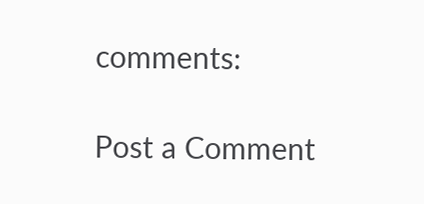comments:

Post a Comment